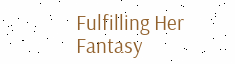Fulfilling Her Fantasy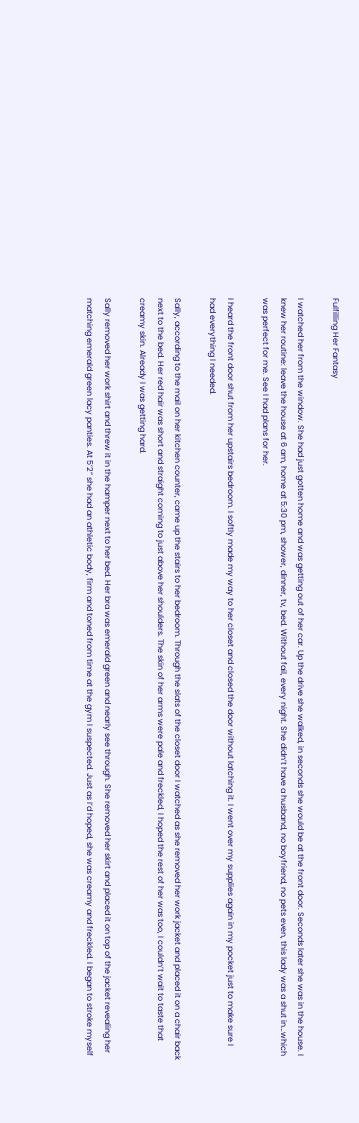Fulfilling Her Fantasy

I watched her from the window. She had just gotten home and was getting out of her car. Up the drive she walked, in seconds she would be at the front door. Seconds later she was in the house. I knew her routine: leave the house at 6 am, home at 5:30 pm, shower, dinner, tv, bed. Without fail, every night. She didn’t have a husband, no boyfriend, no pets even, this lady was a shut in…which was perfect for me. See I had plans for her.

I heard the front door shut from her upstairs bedroom. I softly made my way to her closet and closed the door without latching it. I went over my supplies again in my pocket just to make sure I had everything I needed.

Sally, according to the mail on her kitchen counter, came up the stairs to her bedroom. Through the slats of the closet door I watched as she removed her work jacket and placed it on a chair back next to the bed. Her red hair was short and straight coming to just above her shoulders. The skin of her arms were pale and freckled, I hoped the rest of her was too, I couldn’t wait to taste that creamy skin. Already I was getting hard.

Sally removed her work shirt and threw it in the hamper next to her bed. Her bra was emerald green and nearly see through. She removed her skirt and placed it on top of the jacket revealing her matching emerald green lacy panties. At 5’2” she had an athletic body, firm and toned from time at the gym I suspected. Just as I’d hoped, she was creamy and freckled. I began to stroke myself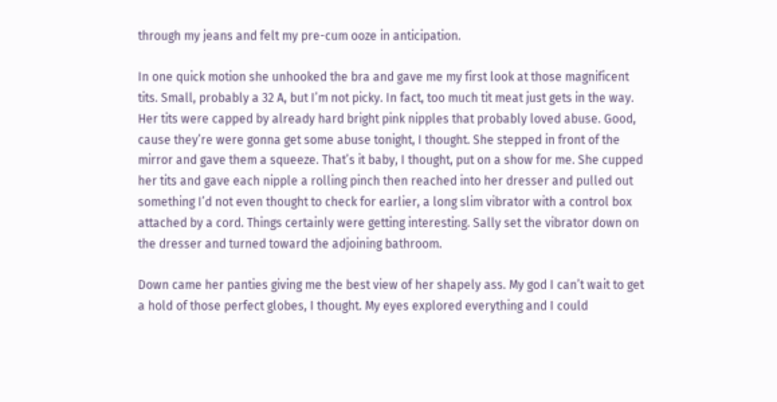through my jeans and felt my pre-cum ooze in anticipation.

In one quick motion she unhooked the bra and gave me my first look at those magnificent tits. Small, probably a 32 A, but I’m not picky. In fact, too much tit meat just gets in the way. Her tits were capped by already hard bright pink nipples that probably loved abuse. Good, cause they’re were gonna get some abuse tonight, I thought. She stepped in front of the mirror and gave them a squeeze. That’s it baby, I thought, put on a show for me. She cupped her tits and gave each nipple a rolling pinch then reached into her dresser and pulled out something I’d not even thought to check for earlier, a long slim vibrator with a control box attached by a cord. Things certainly were getting interesting. Sally set the vibrator down on the dresser and turned toward the adjoining bathroom.

Down came her panties giving me the best view of her shapely ass. My god I can’t wait to get a hold of those perfect globes, I thought. My eyes explored everything and I could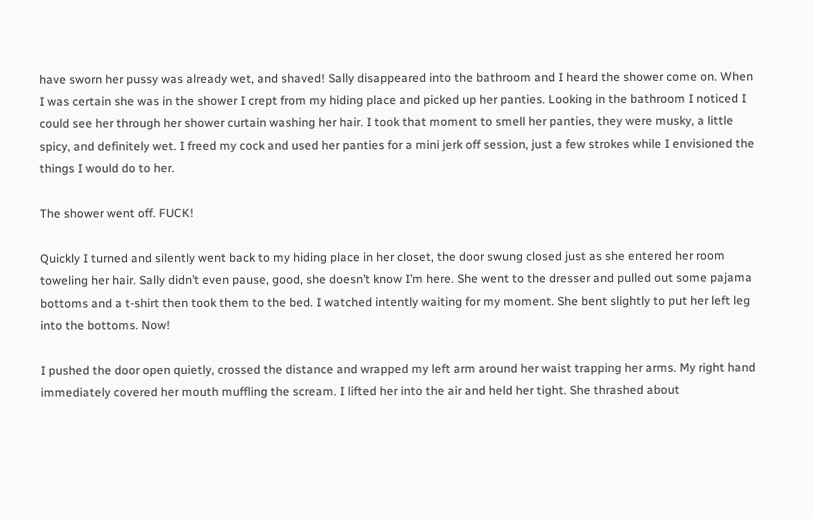have sworn her pussy was already wet, and shaved! Sally disappeared into the bathroom and I heard the shower come on. When I was certain she was in the shower I crept from my hiding place and picked up her panties. Looking in the bathroom I noticed I could see her through her shower curtain washing her hair. I took that moment to smell her panties, they were musky, a little spicy, and definitely wet. I freed my cock and used her panties for a mini jerk off session, just a few strokes while I envisioned the things I would do to her.

The shower went off. FUCK!

Quickly I turned and silently went back to my hiding place in her closet, the door swung closed just as she entered her room toweling her hair. Sally didn’t even pause, good, she doesn’t know I’m here. She went to the dresser and pulled out some pajama bottoms and a t-shirt then took them to the bed. I watched intently waiting for my moment. She bent slightly to put her left leg into the bottoms. Now!

I pushed the door open quietly, crossed the distance and wrapped my left arm around her waist trapping her arms. My right hand immediately covered her mouth muffling the scream. I lifted her into the air and held her tight. She thrashed about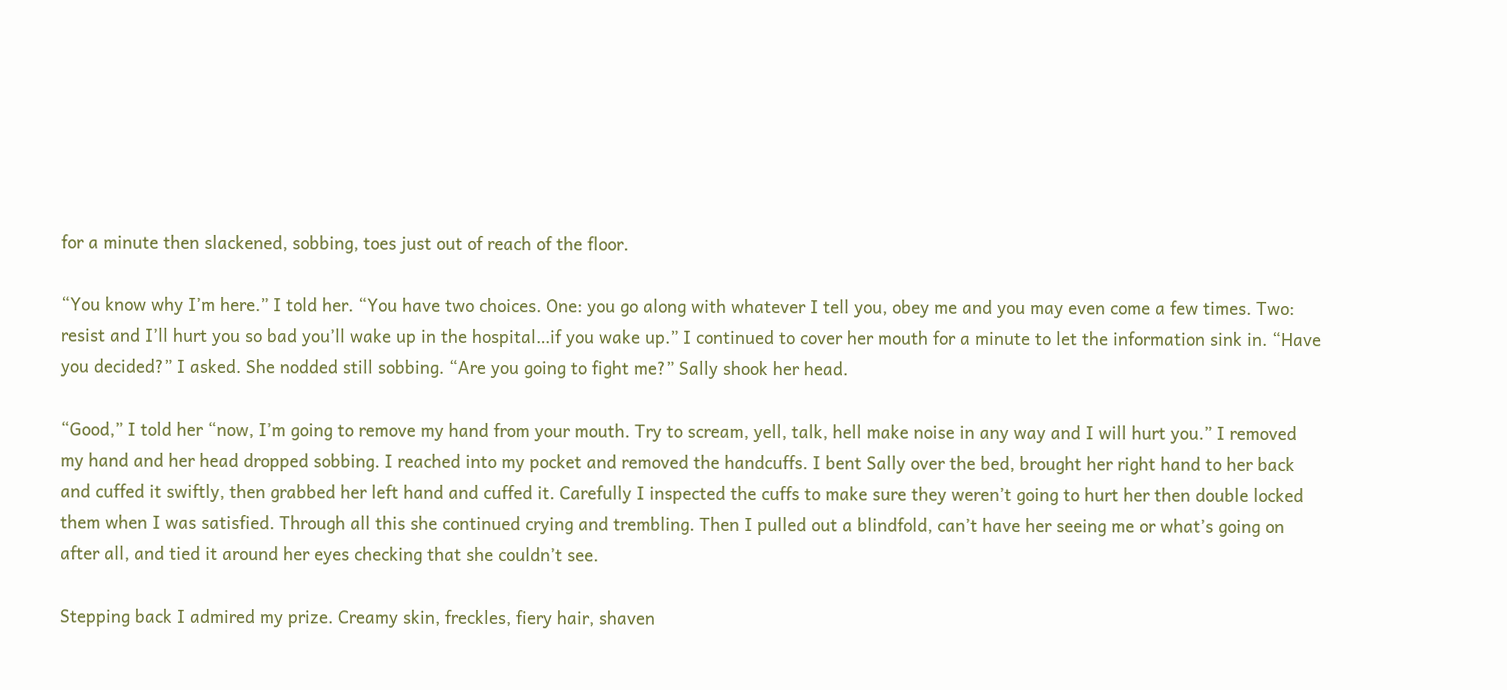for a minute then slackened, sobbing, toes just out of reach of the floor.

“You know why I’m here.” I told her. “You have two choices. One: you go along with whatever I tell you, obey me and you may even come a few times. Two: resist and I’ll hurt you so bad you’ll wake up in the hospital…if you wake up.” I continued to cover her mouth for a minute to let the information sink in. “Have you decided?” I asked. She nodded still sobbing. “Are you going to fight me?” Sally shook her head.

“Good,” I told her “now, I’m going to remove my hand from your mouth. Try to scream, yell, talk, hell make noise in any way and I will hurt you.” I removed my hand and her head dropped sobbing. I reached into my pocket and removed the handcuffs. I bent Sally over the bed, brought her right hand to her back and cuffed it swiftly, then grabbed her left hand and cuffed it. Carefully I inspected the cuffs to make sure they weren’t going to hurt her then double locked them when I was satisfied. Through all this she continued crying and trembling. Then I pulled out a blindfold, can’t have her seeing me or what’s going on after all, and tied it around her eyes checking that she couldn’t see.

Stepping back I admired my prize. Creamy skin, freckles, fiery hair, shaven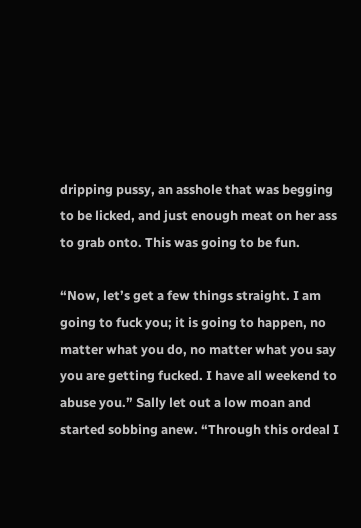dripping pussy, an asshole that was begging to be licked, and just enough meat on her ass to grab onto. This was going to be fun.

“Now, let’s get a few things straight. I am going to fuck you; it is going to happen, no matter what you do, no matter what you say you are getting fucked. I have all weekend to abuse you.” Sally let out a low moan and started sobbing anew. “Through this ordeal I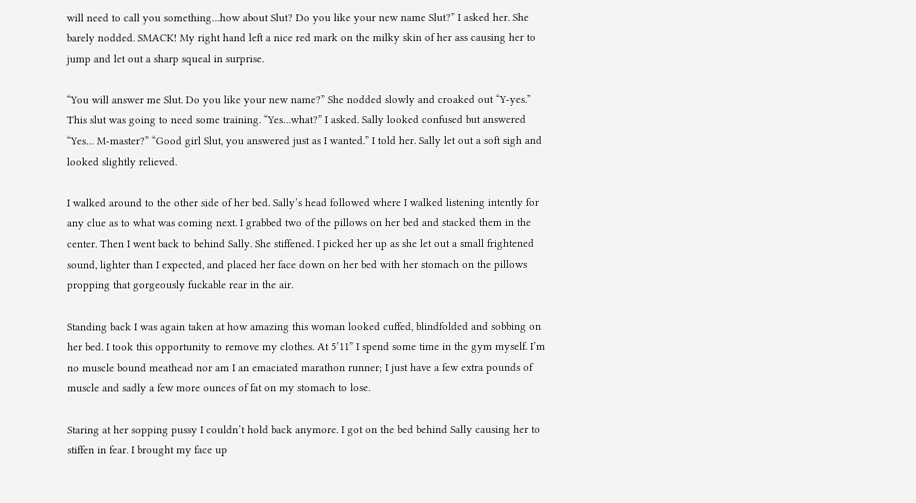will need to call you something…how about Slut? Do you like your new name Slut?” I asked her. She barely nodded. SMACK! My right hand left a nice red mark on the milky skin of her ass causing her to jump and let out a sharp squeal in surprise.

“You will answer me Slut. Do you like your new name?” She nodded slowly and croaked out “Y-yes.” This slut was going to need some training. “Yes…what?” I asked. Sally looked confused but answered “Yes… M-master?” “Good girl Slut, you answered just as I wanted.” I told her. Sally let out a soft sigh and looked slightly relieved.

I walked around to the other side of her bed. Sally’s head followed where I walked listening intently for any clue as to what was coming next. I grabbed two of the pillows on her bed and stacked them in the center. Then I went back to behind Sally. She stiffened. I picked her up as she let out a small frightened sound, lighter than I expected, and placed her face down on her bed with her stomach on the pillows propping that gorgeously fuckable rear in the air.

Standing back I was again taken at how amazing this woman looked cuffed, blindfolded and sobbing on her bed. I took this opportunity to remove my clothes. At 5’11” I spend some time in the gym myself. I’m no muscle bound meathead nor am I an emaciated marathon runner; I just have a few extra pounds of muscle and sadly a few more ounces of fat on my stomach to lose.

Staring at her sopping pussy I couldn’t hold back anymore. I got on the bed behind Sally causing her to stiffen in fear. I brought my face up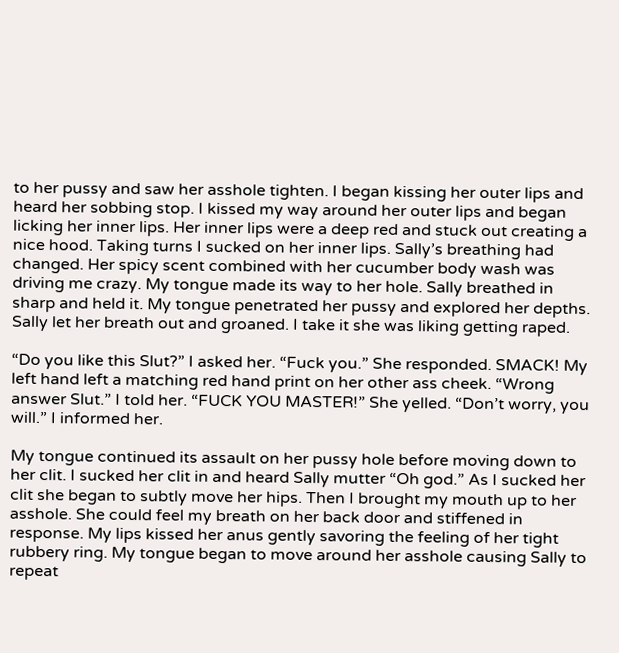to her pussy and saw her asshole tighten. I began kissing her outer lips and heard her sobbing stop. I kissed my way around her outer lips and began licking her inner lips. Her inner lips were a deep red and stuck out creating a nice hood. Taking turns I sucked on her inner lips. Sally’s breathing had changed. Her spicy scent combined with her cucumber body wash was driving me crazy. My tongue made its way to her hole. Sally breathed in sharp and held it. My tongue penetrated her pussy and explored her depths. Sally let her breath out and groaned. I take it she was liking getting raped.

“Do you like this Slut?” I asked her. “Fuck you.” She responded. SMACK! My left hand left a matching red hand print on her other ass cheek. “Wrong answer Slut.” I told her. “FUCK YOU MASTER!” She yelled. “Don’t worry, you will.” I informed her.

My tongue continued its assault on her pussy hole before moving down to her clit. I sucked her clit in and heard Sally mutter “Oh god.” As I sucked her clit she began to subtly move her hips. Then I brought my mouth up to her asshole. She could feel my breath on her back door and stiffened in response. My lips kissed her anus gently savoring the feeling of her tight rubbery ring. My tongue began to move around her asshole causing Sally to repeat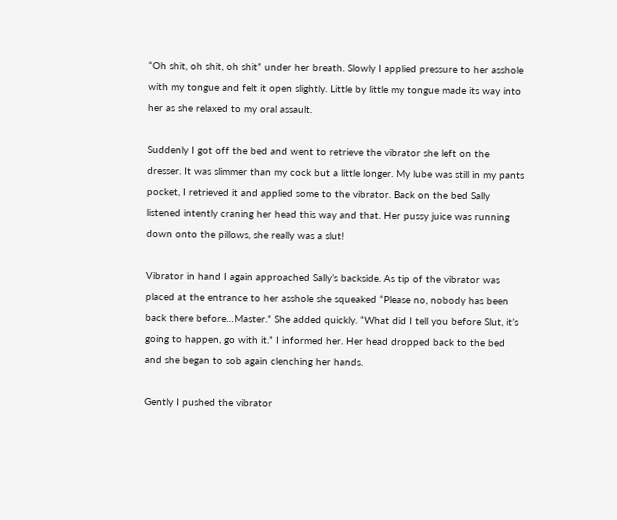“Oh shit, oh shit, oh shit” under her breath. Slowly I applied pressure to her asshole with my tongue and felt it open slightly. Little by little my tongue made its way into her as she relaxed to my oral assault.

Suddenly I got off the bed and went to retrieve the vibrator she left on the dresser. It was slimmer than my cock but a little longer. My lube was still in my pants pocket, I retrieved it and applied some to the vibrator. Back on the bed Sally listened intently craning her head this way and that. Her pussy juice was running down onto the pillows, she really was a slut!

Vibrator in hand I again approached Sally’s backside. As tip of the vibrator was placed at the entrance to her asshole she squeaked “Please no, nobody has been back there before…Master.” She added quickly. “What did I tell you before Slut, it’s going to happen, go with it.” I informed her. Her head dropped back to the bed and she began to sob again clenching her hands.

Gently I pushed the vibrator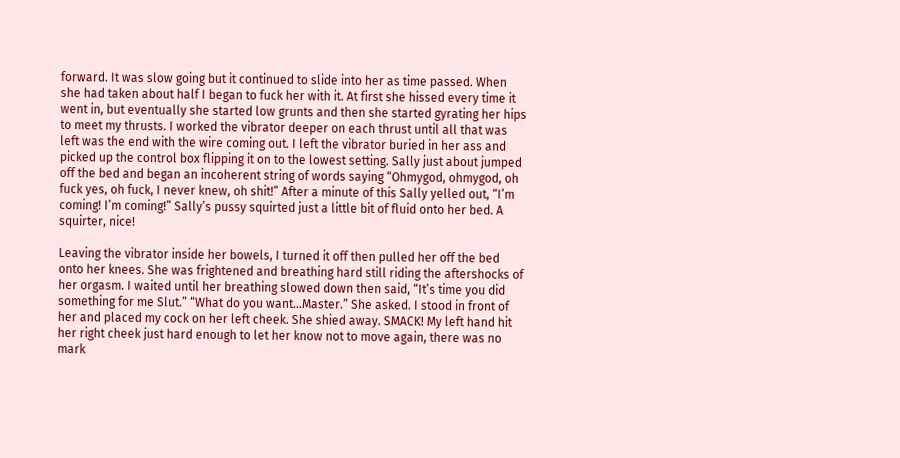forward. It was slow going but it continued to slide into her as time passed. When she had taken about half I began to fuck her with it. At first she hissed every time it went in, but eventually she started low grunts and then she started gyrating her hips to meet my thrusts. I worked the vibrator deeper on each thrust until all that was left was the end with the wire coming out. I left the vibrator buried in her ass and picked up the control box flipping it on to the lowest setting. Sally just about jumped off the bed and began an incoherent string of words saying “Ohmygod, ohmygod, oh fuck yes, oh fuck, I never knew, oh shit!” After a minute of this Sally yelled out, “I’m coming! I’m coming!” Sally’s pussy squirted just a little bit of fluid onto her bed. A squirter, nice!

Leaving the vibrator inside her bowels, I turned it off then pulled her off the bed onto her knees. She was frightened and breathing hard still riding the aftershocks of her orgasm. I waited until her breathing slowed down then said, “It’s time you did something for me Slut.” “What do you want…Master.” She asked. I stood in front of her and placed my cock on her left cheek. She shied away. SMACK! My left hand hit her right cheek just hard enough to let her know not to move again, there was no mark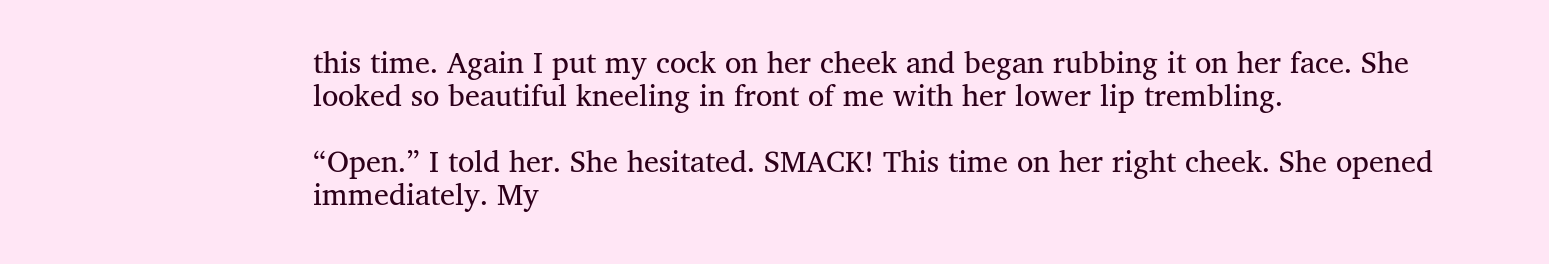this time. Again I put my cock on her cheek and began rubbing it on her face. She looked so beautiful kneeling in front of me with her lower lip trembling.

“Open.” I told her. She hesitated. SMACK! This time on her right cheek. She opened immediately. My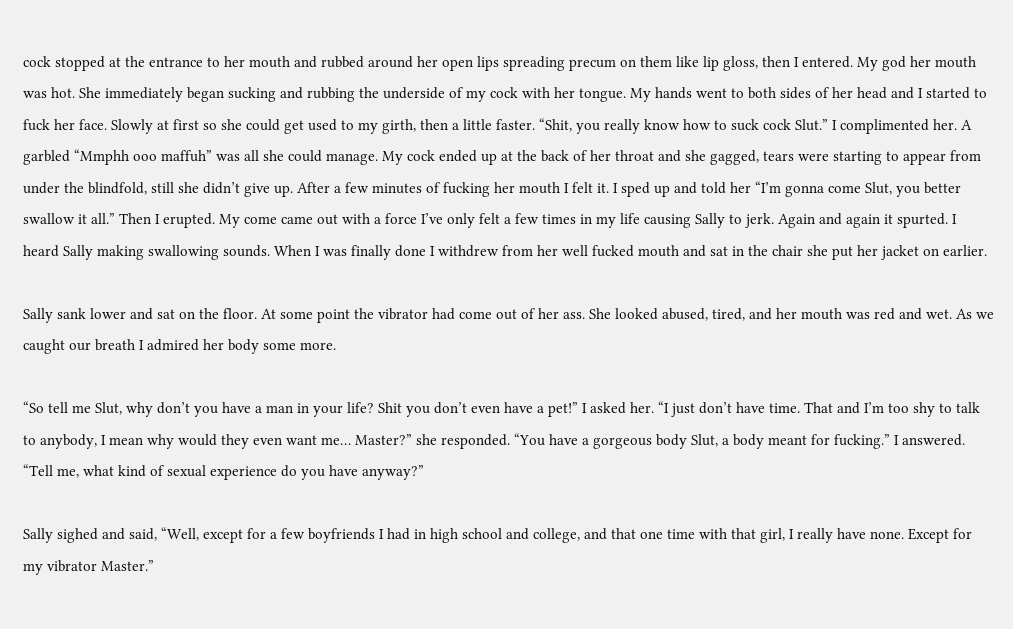cock stopped at the entrance to her mouth and rubbed around her open lips spreading precum on them like lip gloss, then I entered. My god her mouth was hot. She immediately began sucking and rubbing the underside of my cock with her tongue. My hands went to both sides of her head and I started to fuck her face. Slowly at first so she could get used to my girth, then a little faster. “Shit, you really know how to suck cock Slut.” I complimented her. A garbled “Mmphh ooo maffuh” was all she could manage. My cock ended up at the back of her throat and she gagged, tears were starting to appear from under the blindfold, still she didn’t give up. After a few minutes of fucking her mouth I felt it. I sped up and told her “I’m gonna come Slut, you better swallow it all.” Then I erupted. My come came out with a force I’ve only felt a few times in my life causing Sally to jerk. Again and again it spurted. I heard Sally making swallowing sounds. When I was finally done I withdrew from her well fucked mouth and sat in the chair she put her jacket on earlier.

Sally sank lower and sat on the floor. At some point the vibrator had come out of her ass. She looked abused, tired, and her mouth was red and wet. As we caught our breath I admired her body some more.

“So tell me Slut, why don’t you have a man in your life? Shit you don’t even have a pet!” I asked her. “I just don’t have time. That and I’m too shy to talk to anybody, I mean why would they even want me… Master?” she responded. “You have a gorgeous body Slut, a body meant for fucking.” I answered. “Tell me, what kind of sexual experience do you have anyway?”

Sally sighed and said, “Well, except for a few boyfriends I had in high school and college, and that one time with that girl, I really have none. Except for my vibrator Master.”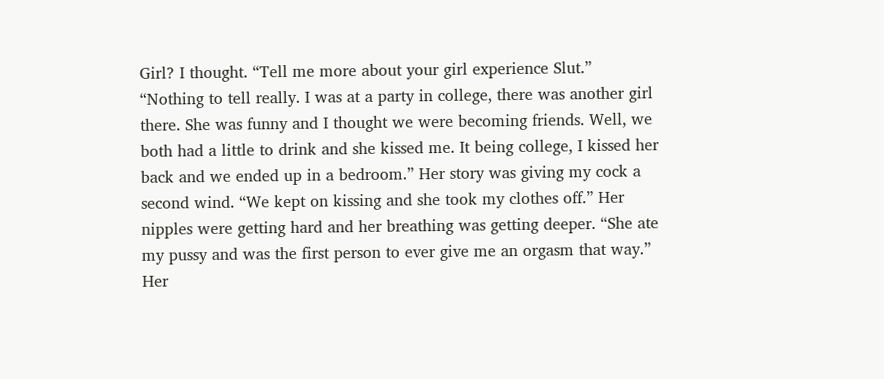Girl? I thought. “Tell me more about your girl experience Slut.” “Nothing to tell really. I was at a party in college, there was another girl there. She was funny and I thought we were becoming friends. Well, we both had a little to drink and she kissed me. It being college, I kissed her back and we ended up in a bedroom.” Her story was giving my cock a second wind. “We kept on kissing and she took my clothes off.” Her nipples were getting hard and her breathing was getting deeper. “She ate my pussy and was the first person to ever give me an orgasm that way.” Her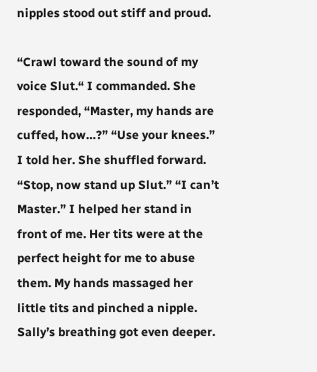nipples stood out stiff and proud.

“Crawl toward the sound of my voice Slut.“ I commanded. She responded, “Master, my hands are cuffed, how…?” “Use your knees.” I told her. She shuffled forward. “Stop, now stand up Slut.” “I can’t Master.” I helped her stand in front of me. Her tits were at the perfect height for me to abuse them. My hands massaged her little tits and pinched a nipple. Sally’s breathing got even deeper.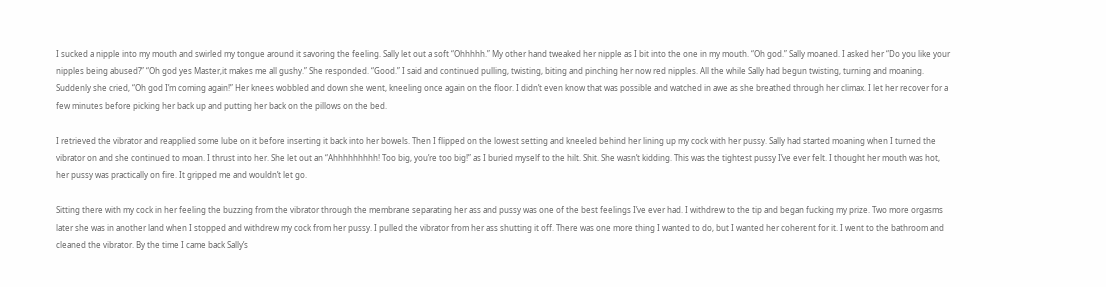I sucked a nipple into my mouth and swirled my tongue around it savoring the feeling. Sally let out a soft “Ohhhhh.” My other hand tweaked her nipple as I bit into the one in my mouth. “Oh god.” Sally moaned. I asked her “Do you like your nipples being abused?” “Oh god yes Master,it makes me all gushy.” She responded. “Good.” I said and continued pulling, twisting, biting and pinching her now red nipples. All the while Sally had begun twisting, turning and moaning. Suddenly she cried, “Oh god I’m coming again!” Her knees wobbled and down she went, kneeling once again on the floor. I didn’t even know that was possible and watched in awe as she breathed through her climax. I let her recover for a few minutes before picking her back up and putting her back on the pillows on the bed.

I retrieved the vibrator and reapplied some lube on it before inserting it back into her bowels. Then I flipped on the lowest setting and kneeled behind her lining up my cock with her pussy. Sally had started moaning when I turned the vibrator on and she continued to moan. I thrust into her. She let out an “Ahhhhhhhhh! Too big, you’re too big!” as I buried myself to the hilt. Shit. She wasn’t kidding. This was the tightest pussy I’ve ever felt. I thought her mouth was hot, her pussy was practically on fire. It gripped me and wouldn’t let go.

Sitting there with my cock in her feeling the buzzing from the vibrator through the membrane separating her ass and pussy was one of the best feelings I’ve ever had. I withdrew to the tip and began fucking my prize. Two more orgasms later she was in another land when I stopped and withdrew my cock from her pussy. I pulled the vibrator from her ass shutting it off. There was one more thing I wanted to do, but I wanted her coherent for it. I went to the bathroom and cleaned the vibrator. By the time I came back Sally’s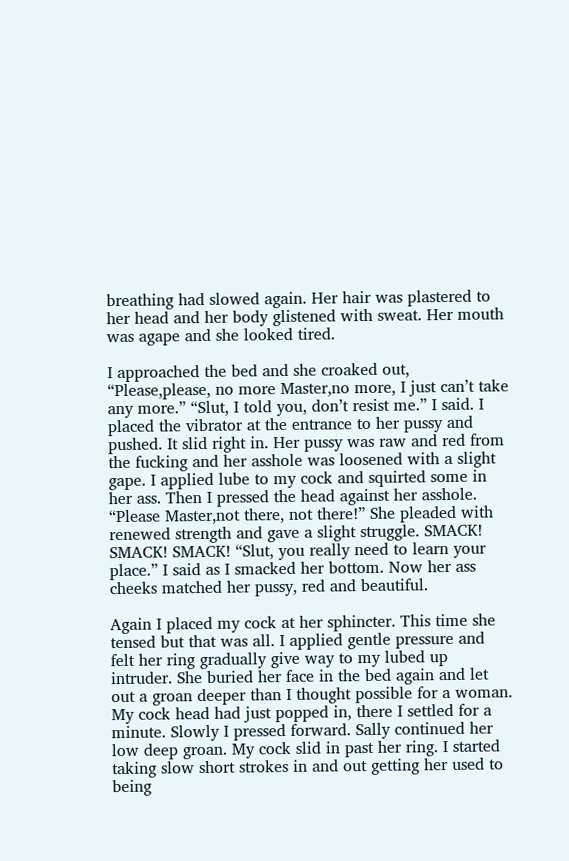breathing had slowed again. Her hair was plastered to her head and her body glistened with sweat. Her mouth was agape and she looked tired.

I approached the bed and she croaked out, “Please,please, no more Master,no more, I just can’t take any more.” “Slut, I told you, don’t resist me.” I said. I placed the vibrator at the entrance to her pussy and pushed. It slid right in. Her pussy was raw and red from the fucking and her asshole was loosened with a slight gape. I applied lube to my cock and squirted some in her ass. Then I pressed the head against her asshole. “Please Master,not there, not there!” She pleaded with renewed strength and gave a slight struggle. SMACK! SMACK! SMACK! “Slut, you really need to learn your place.” I said as I smacked her bottom. Now her ass cheeks matched her pussy, red and beautiful.

Again I placed my cock at her sphincter. This time she tensed but that was all. I applied gentle pressure and felt her ring gradually give way to my lubed up intruder. She buried her face in the bed again and let out a groan deeper than I thought possible for a woman. My cock head had just popped in, there I settled for a minute. Slowly I pressed forward. Sally continued her low deep groan. My cock slid in past her ring. I started taking slow short strokes in and out getting her used to being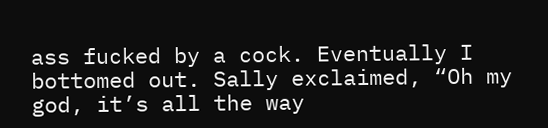ass fucked by a cock. Eventually I bottomed out. Sally exclaimed, “Oh my god, it’s all the way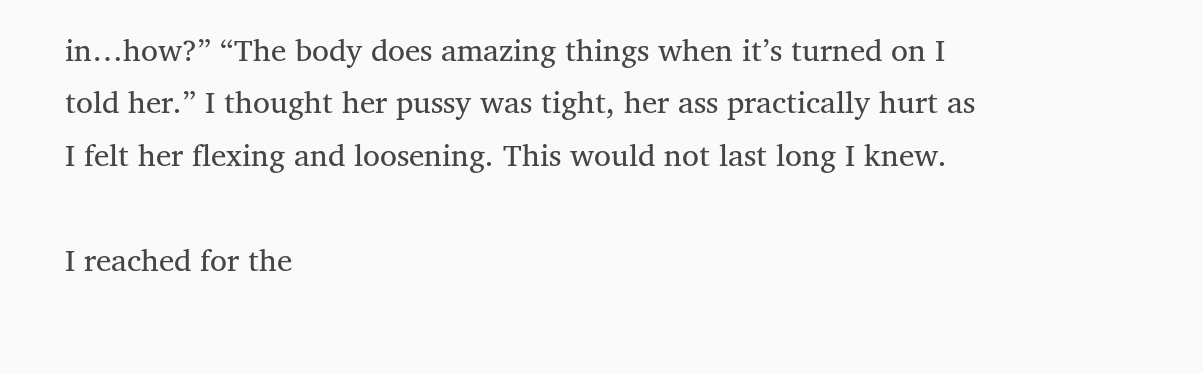in…how?” “The body does amazing things when it’s turned on I told her.” I thought her pussy was tight, her ass practically hurt as I felt her flexing and loosening. This would not last long I knew.

I reached for the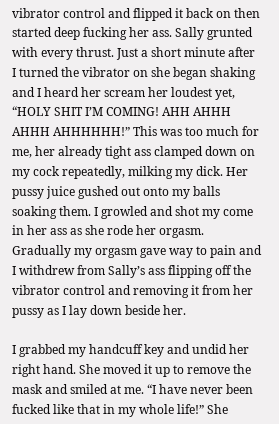vibrator control and flipped it back on then started deep fucking her ass. Sally grunted with every thrust. Just a short minute after I turned the vibrator on she began shaking and I heard her scream her loudest yet, “HOLY SHIT I’M COMING! AHH AHHH AHHH AHHHHHH!” This was too much for me, her already tight ass clamped down on my cock repeatedly, milking my dick. Her pussy juice gushed out onto my balls soaking them. I growled and shot my come in her ass as she rode her orgasm. Gradually my orgasm gave way to pain and I withdrew from Sally’s ass flipping off the vibrator control and removing it from her pussy as I lay down beside her.

I grabbed my handcuff key and undid her right hand. She moved it up to remove the mask and smiled at me. “I have never been fucked like that in my whole life!” She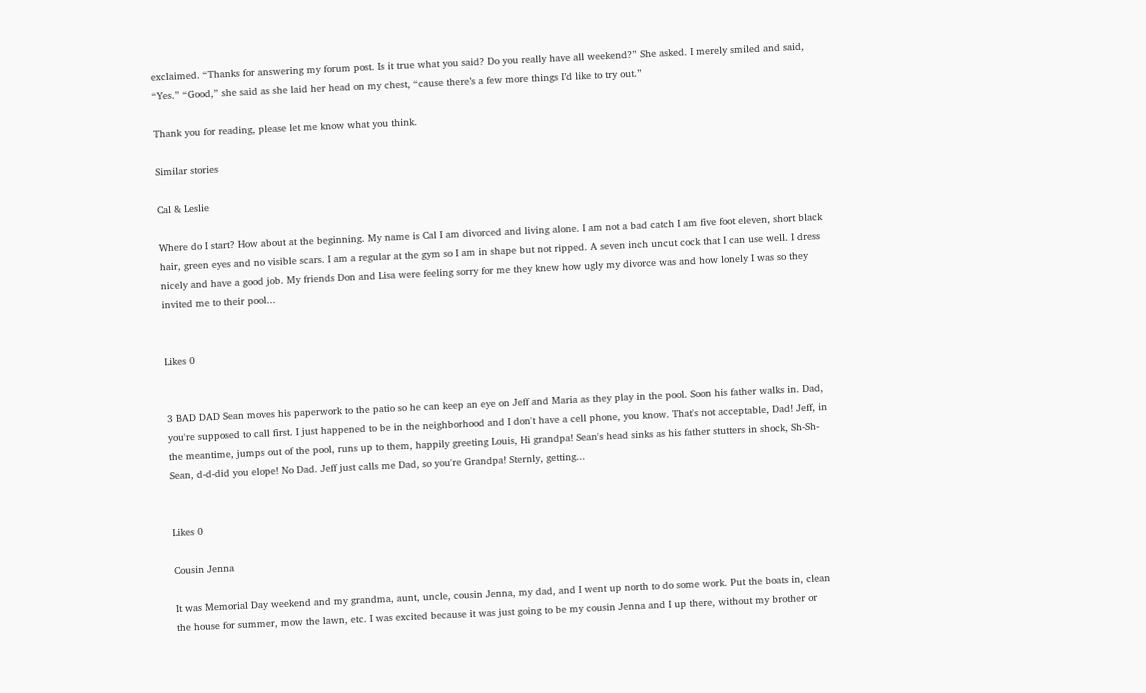exclaimed. “Thanks for answering my forum post. Is it true what you said? Do you really have all weekend?” She asked. I merely smiled and said, “Yes.” “Good,” she said as she laid her head on my chest, “cause there’s a few more things I’d like to try out.”

Thank you for reading, please let me know what you think.

Similar stories

Cal & Leslie

Where do I start? How about at the beginning. My name is Cal I am divorced and living alone. I am not a bad catch I am five foot eleven, short black hair, green eyes and no visible scars. I am a regular at the gym so I am in shape but not ripped. A seven inch uncut cock that I can use well. I dress nicely and have a good job. My friends Don and Lisa were feeling sorry for me they knew how ugly my divorce was and how lonely I was so they invited me to their pool...


Likes 0


3 BAD DAD Sean moves his paperwork to the patio so he can keep an eye on Jeff and Maria as they play in the pool. Soon his father walks in. Dad, you're supposed to call first. I just happened to be in the neighborhood and I don't have a cell phone, you know. That's not acceptable, Dad! Jeff, in the meantime, jumps out of the pool, runs up to them, happily greeting Louis, Hi grandpa! Sean's head sinks as his father stutters in shock, Sh-Sh-Sean, d-d-did you elope! No Dad. Jeff just calls me Dad, so you're Grandpa! Sternly, getting...


Likes 0

Cousin Jenna

It was Memorial Day weekend and my grandma, aunt, uncle, cousin Jenna, my dad, and I went up north to do some work. Put the boats in, clean the house for summer, mow the lawn, etc. I was excited because it was just going to be my cousin Jenna and I up there, without my brother or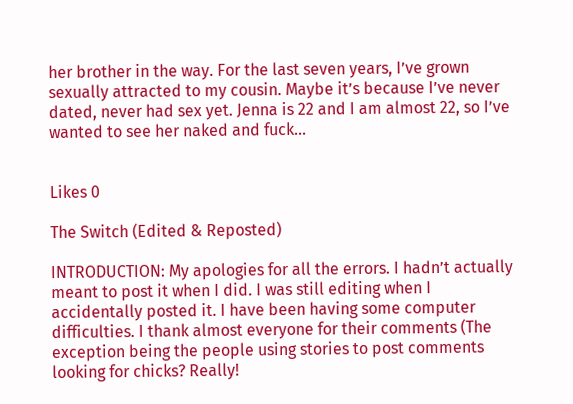her brother in the way. For the last seven years, I’ve grown sexually attracted to my cousin. Maybe it’s because I’ve never dated, never had sex yet. Jenna is 22 and I am almost 22, so I’ve wanted to see her naked and fuck...


Likes 0

The Switch (Edited & Reposted)

INTRODUCTION: My apologies for all the errors. I hadn’t actually meant to post it when I did. I was still editing when I accidentally posted it. I have been having some computer difficulties. I thank almost everyone for their comments (The exception being the people using stories to post comments looking for chicks? Really!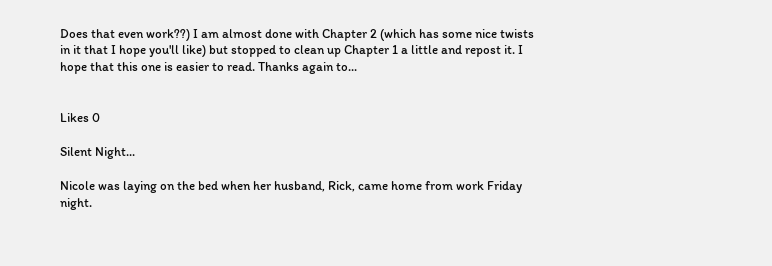Does that even work??) I am almost done with Chapter 2 (which has some nice twists in it that I hope you'll like) but stopped to clean up Chapter 1 a little and repost it. I hope that this one is easier to read. Thanks again to...


Likes 0

Silent Night...

Nicole was laying on the bed when her husband, Rick, came home from work Friday night.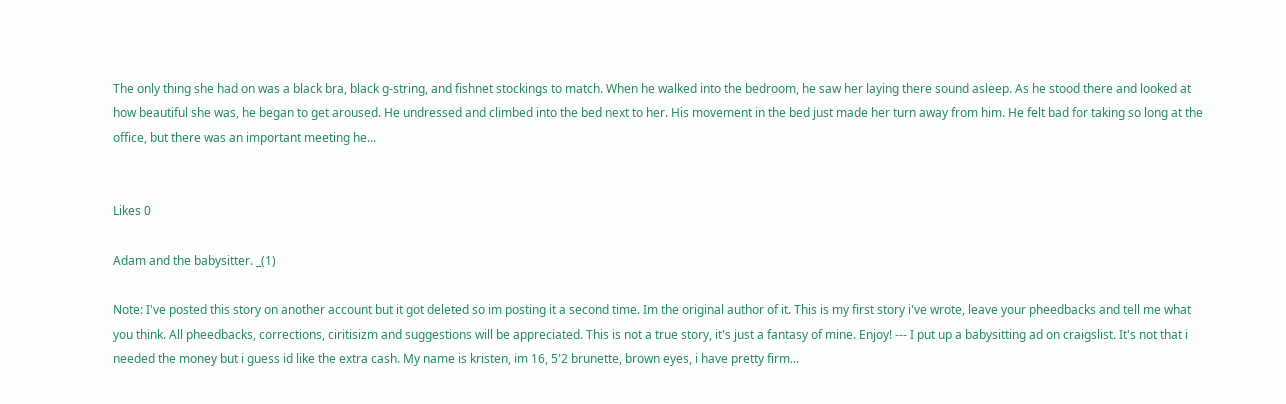The only thing she had on was a black bra, black g-string, and fishnet stockings to match. When he walked into the bedroom, he saw her laying there sound asleep. As he stood there and looked at how beautiful she was, he began to get aroused. He undressed and climbed into the bed next to her. His movement in the bed just made her turn away from him. He felt bad for taking so long at the office, but there was an important meeting he...


Likes 0

Adam and the babysitter. _(1)

Note: I've posted this story on another account but it got deleted so im posting it a second time. Im the original author of it. This is my first story i've wrote, leave your pheedbacks and tell me what you think. All pheedbacks, corrections, ciritisizm and suggestions will be appreciated. This is not a true story, it's just a fantasy of mine. Enjoy! --- I put up a babysitting ad on craigslist. It's not that i needed the money but i guess id like the extra cash. My name is kristen, im 16, 5'2 brunette, brown eyes, i have pretty firm...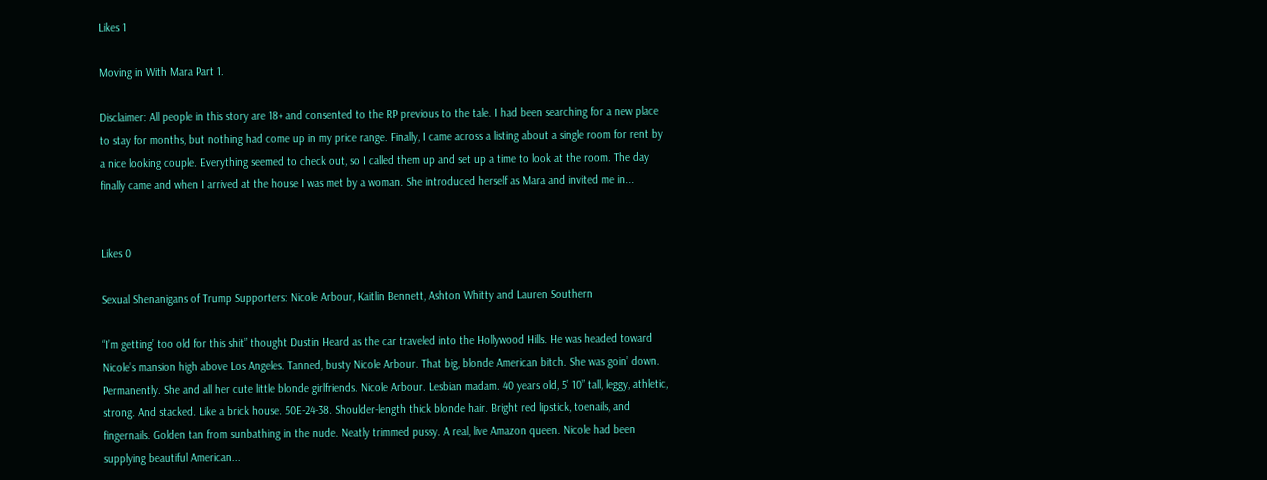Likes 1

Moving in With Mara Part 1.

Disclaimer: All people in this story are 18+ and consented to the RP previous to the tale. I had been searching for a new place to stay for months, but nothing had come up in my price range. Finally, I came across a listing about a single room for rent by a nice looking couple. Everything seemed to check out, so I called them up and set up a time to look at the room. The day finally came and when I arrived at the house I was met by a woman. She introduced herself as Mara and invited me in...


Likes 0

Sexual Shenanigans of Trump Supporters: Nicole Arbour, Kaitlin Bennett, Ashton Whitty and Lauren Southern

“I’m getting’ too old for this shit” thought Dustin Heard as the car traveled into the Hollywood Hills. He was headed toward Nicole’s mansion high above Los Angeles. Tanned, busty Nicole Arbour. That big, blonde American bitch. She was goin’ down. Permanently. She and all her cute little blonde girlfriends. Nicole Arbour. Lesbian madam. 40 years old, 5’ 10” tall, leggy, athletic, strong. And stacked. Like a brick house. 50E-24-38. Shoulder-length thick blonde hair. Bright red lipstick, toenails, and fingernails. Golden tan from sunbathing in the nude. Neatly trimmed pussy. A real, live Amazon queen. Nicole had been supplying beautiful American...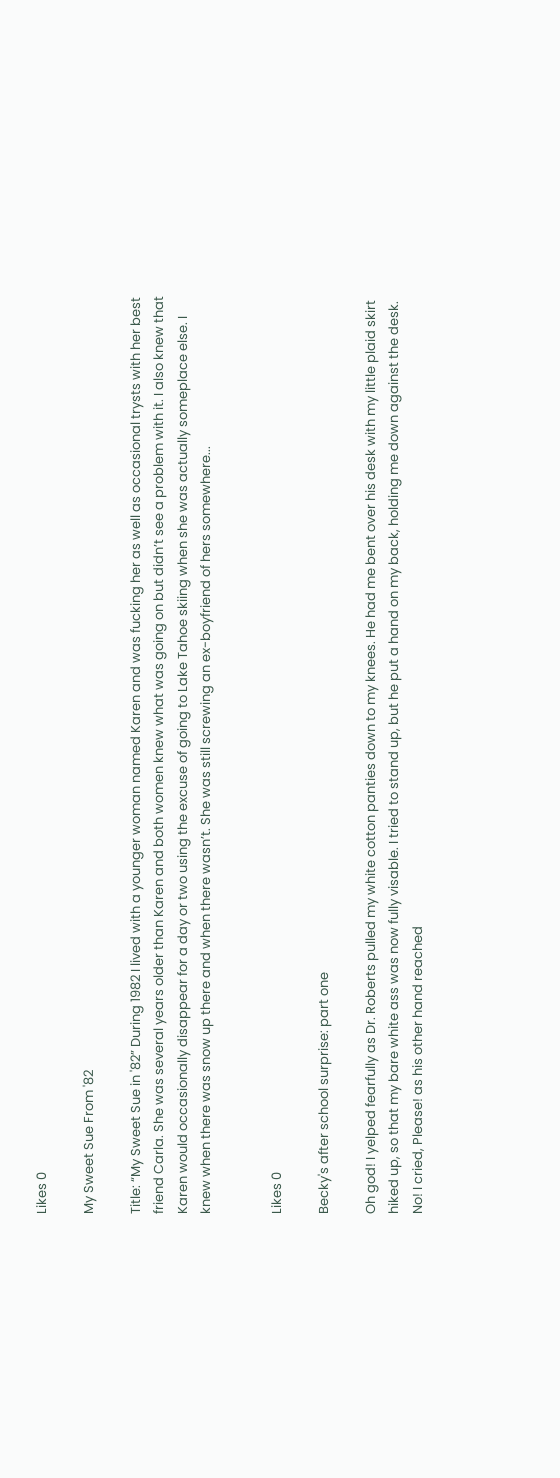Likes 0

My Sweet Sue From '82

Title: “My Sweet Sue in '82” During 1982 I lived with a younger woman named Karen and was fucking her as well as occasional trysts with her best friend Carla. She was several years older than Karen and both women knew what was going on but didn’t see a problem with it. I also knew that Karen would occasionally disappear for a day or two using the excuse of going to Lake Tahoe skiing when she was actually someplace else. I knew when there was snow up there and when there wasn’t. She was still screwing an ex-boyfriend of hers somewhere...


Likes 0

Becky's after school surprise: part one

Oh god! I yelped fearfully as Dr. Roberts pulled my white cotton panties down to my knees. He had me bent over his desk with my little plaid skirt hiked up, so that my bare white ass was now fully visable. I tried to stand up, but he put a hand on my back, holding me down against the desk. No! I cried, Please! as his other hand reached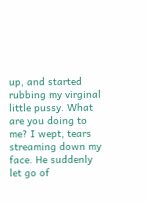up, and started rubbing my virginal little pussy. What are you doing to me? I wept, tears streaming down my face. He suddenly let go of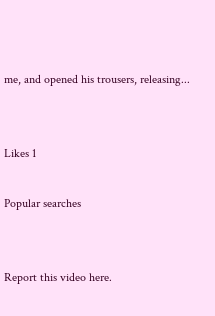me, and opened his trousers, releasing...


Likes 1

Popular searches


Report this video here.